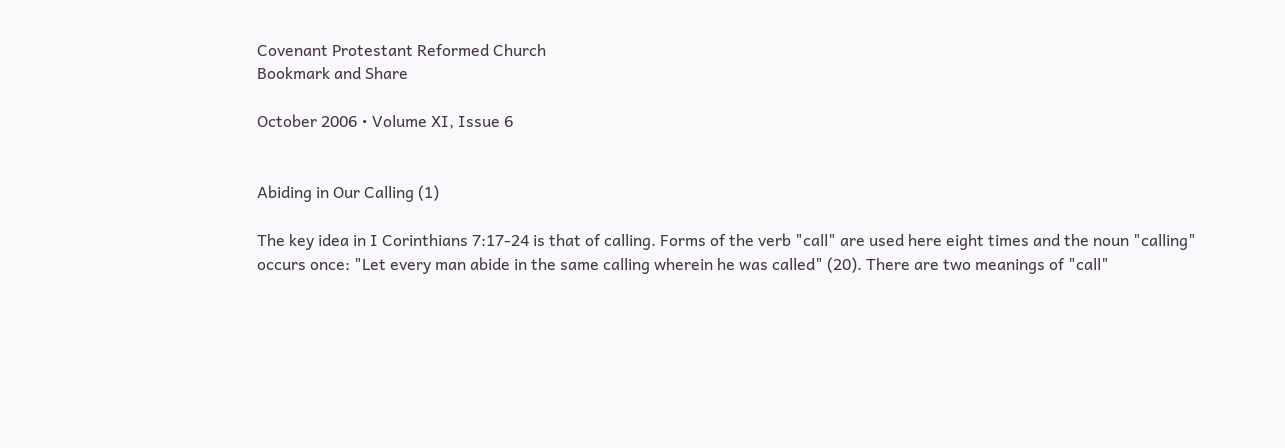Covenant Protestant Reformed Church
Bookmark and Share

October 2006 • Volume XI, Issue 6


Abiding in Our Calling (1)

The key idea in I Corinthians 7:17-24 is that of calling. Forms of the verb "call" are used here eight times and the noun "calling" occurs once: "Let every man abide in the same calling wherein he was called" (20). There are two meanings of "call"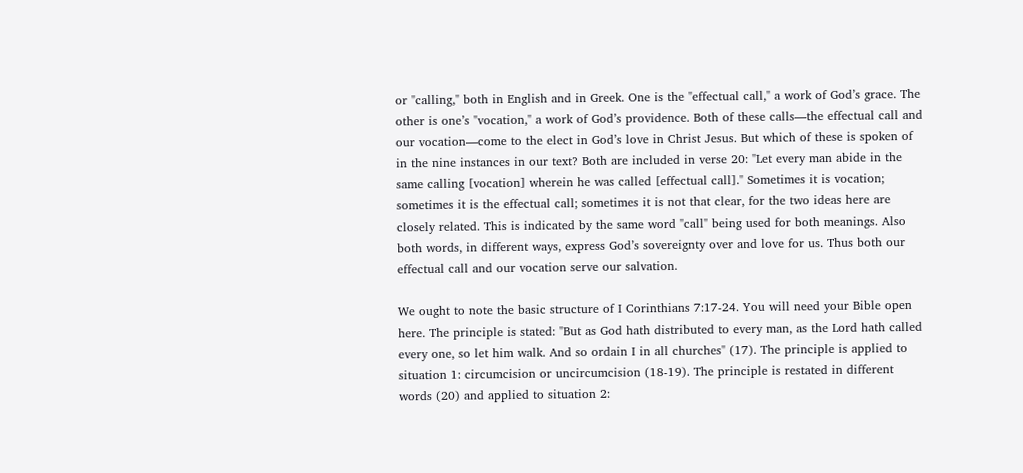or "calling," both in English and in Greek. One is the "effectual call," a work of God’s grace. The other is one’s "vocation," a work of God’s providence. Both of these calls—the effectual call and our vocation—come to the elect in God’s love in Christ Jesus. But which of these is spoken of in the nine instances in our text? Both are included in verse 20: "Let every man abide in the same calling [vocation] wherein he was called [effectual call]." Sometimes it is vocation; sometimes it is the effectual call; sometimes it is not that clear, for the two ideas here are closely related. This is indicated by the same word "call" being used for both meanings. Also both words, in different ways, express God’s sovereignty over and love for us. Thus both our effectual call and our vocation serve our salvation.

We ought to note the basic structure of I Corinthians 7:17-24. You will need your Bible open here. The principle is stated: "But as God hath distributed to every man, as the Lord hath called every one, so let him walk. And so ordain I in all churches" (17). The principle is applied to situation 1: circumcision or uncircumcision (18-19). The principle is restated in different words (20) and applied to situation 2: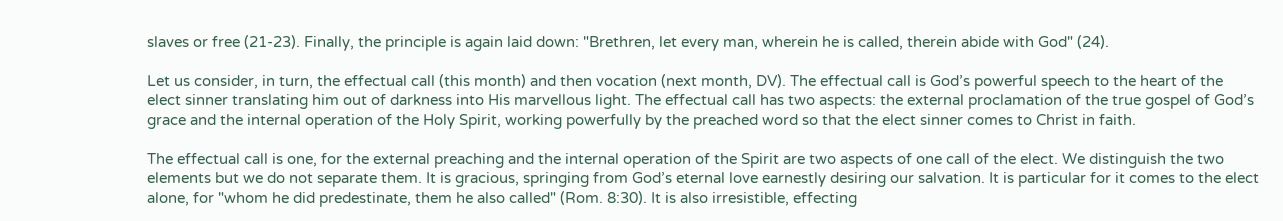slaves or free (21-23). Finally, the principle is again laid down: "Brethren, let every man, wherein he is called, therein abide with God" (24).

Let us consider, in turn, the effectual call (this month) and then vocation (next month, DV). The effectual call is God’s powerful speech to the heart of the elect sinner translating him out of darkness into His marvellous light. The effectual call has two aspects: the external proclamation of the true gospel of God’s grace and the internal operation of the Holy Spirit, working powerfully by the preached word so that the elect sinner comes to Christ in faith.

The effectual call is one, for the external preaching and the internal operation of the Spirit are two aspects of one call of the elect. We distinguish the two elements but we do not separate them. It is gracious, springing from God’s eternal love earnestly desiring our salvation. It is particular for it comes to the elect alone, for "whom he did predestinate, them he also called" (Rom. 8:30). It is also irresistible, effecting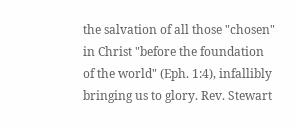the salvation of all those "chosen" in Christ "before the foundation of the world" (Eph. 1:4), infallibly bringing us to glory. Rev. Stewart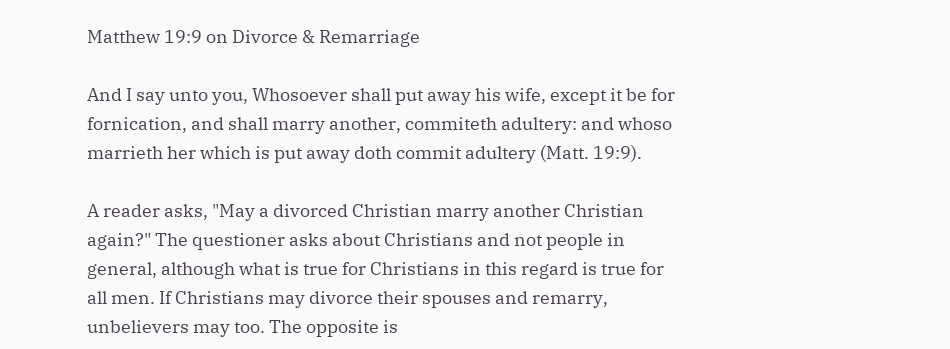Matthew 19:9 on Divorce & Remarriage

And I say unto you, Whosoever shall put away his wife, except it be for fornication, and shall marry another, commiteth adultery: and whoso marrieth her which is put away doth commit adultery (Matt. 19:9).

A reader asks, "May a divorced Christian marry another Christian again?" The questioner asks about Christians and not people in general, although what is true for Christians in this regard is true for all men. If Christians may divorce their spouses and remarry, unbelievers may too. The opposite is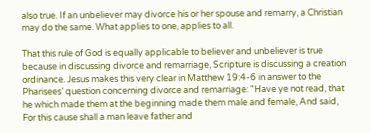also true. If an unbeliever may divorce his or her spouse and remarry, a Christian may do the same. What applies to one, applies to all.

That this rule of God is equally applicable to believer and unbeliever is true because in discussing divorce and remarriage, Scripture is discussing a creation ordinance. Jesus makes this very clear in Matthew 19:4-6 in answer to the Pharisees’ question concerning divorce and remarriage: "Have ye not read, that he which made them at the beginning made them male and female, And said, For this cause shall a man leave father and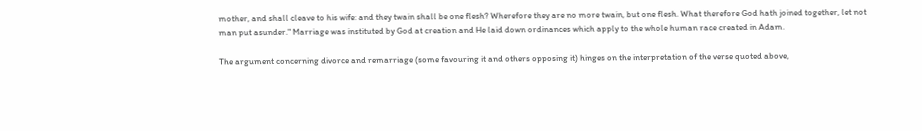mother, and shall cleave to his wife: and they twain shall be one flesh? Wherefore they are no more twain, but one flesh. What therefore God hath joined together, let not man put asunder." Marriage was instituted by God at creation and He laid down ordinances which apply to the whole human race created in Adam.

The argument concerning divorce and remarriage (some favouring it and others opposing it) hinges on the interpretation of the verse quoted above,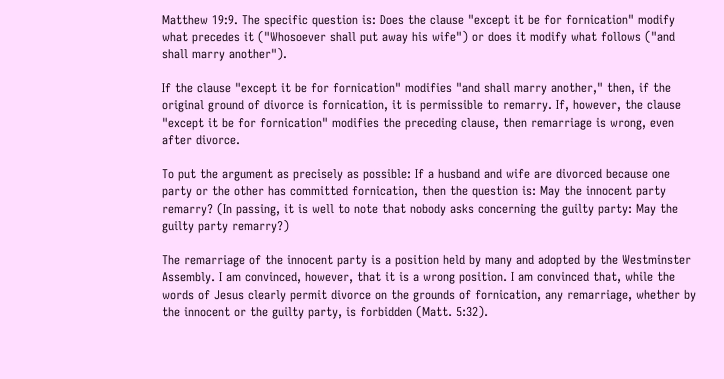Matthew 19:9. The specific question is: Does the clause "except it be for fornication" modify what precedes it ("Whosoever shall put away his wife") or does it modify what follows ("and shall marry another").

If the clause "except it be for fornication" modifies "and shall marry another," then, if the original ground of divorce is fornication, it is permissible to remarry. If, however, the clause "except it be for fornication" modifies the preceding clause, then remarriage is wrong, even after divorce.

To put the argument as precisely as possible: If a husband and wife are divorced because one party or the other has committed fornication, then the question is: May the innocent party remarry? (In passing, it is well to note that nobody asks concerning the guilty party: May the guilty party remarry?)

The remarriage of the innocent party is a position held by many and adopted by the Westminster Assembly. I am convinced, however, that it is a wrong position. I am convinced that, while the words of Jesus clearly permit divorce on the grounds of fornication, any remarriage, whether by the innocent or the guilty party, is forbidden (Matt. 5:32).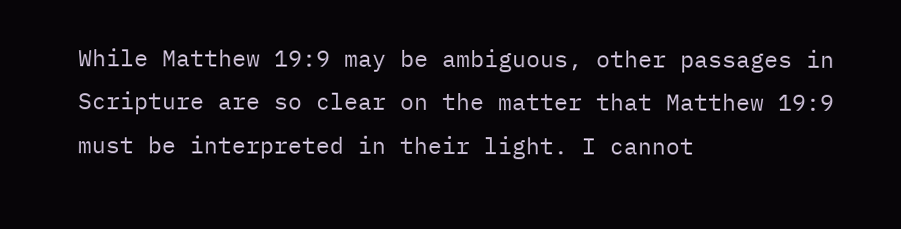While Matthew 19:9 may be ambiguous, other passages in Scripture are so clear on the matter that Matthew 19:9 must be interpreted in their light. I cannot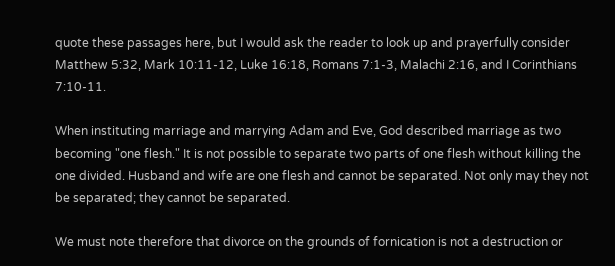quote these passages here, but I would ask the reader to look up and prayerfully consider Matthew 5:32, Mark 10:11-12, Luke 16:18, Romans 7:1-3, Malachi 2:16, and I Corinthians 7:10-11.

When instituting marriage and marrying Adam and Eve, God described marriage as two becoming "one flesh." It is not possible to separate two parts of one flesh without killing the one divided. Husband and wife are one flesh and cannot be separated. Not only may they not be separated; they cannot be separated.

We must note therefore that divorce on the grounds of fornication is not a destruction or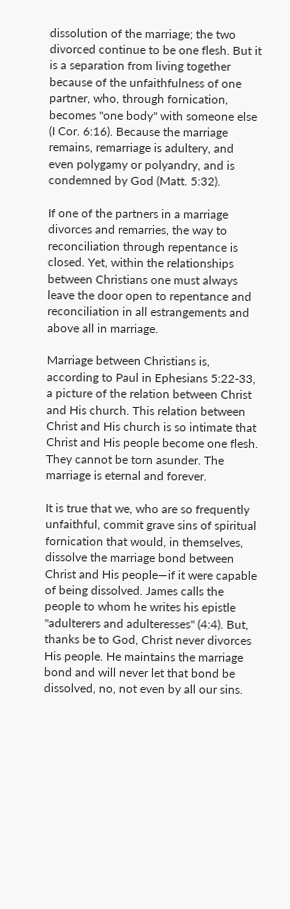dissolution of the marriage; the two divorced continue to be one flesh. But it is a separation from living together because of the unfaithfulness of one partner, who, through fornication, becomes "one body" with someone else (I Cor. 6:16). Because the marriage remains, remarriage is adultery, and even polygamy or polyandry, and is condemned by God (Matt. 5:32).

If one of the partners in a marriage divorces and remarries, the way to reconciliation through repentance is closed. Yet, within the relationships between Christians one must always leave the door open to repentance and reconciliation in all estrangements and above all in marriage.

Marriage between Christians is, according to Paul in Ephesians 5:22-33, a picture of the relation between Christ and His church. This relation between Christ and His church is so intimate that Christ and His people become one flesh. They cannot be torn asunder. The marriage is eternal and forever.

It is true that we, who are so frequently unfaithful, commit grave sins of spiritual fornication that would, in themselves, dissolve the marriage bond between Christ and His people—if it were capable of being dissolved. James calls the people to whom he writes his epistle "adulterers and adulteresses" (4:4). But, thanks be to God, Christ never divorces His people. He maintains the marriage bond and will never let that bond be dissolved, no, not even by all our sins.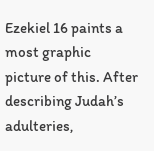Ezekiel 16 paints a most graphic picture of this. After describing Judah’s adulteries,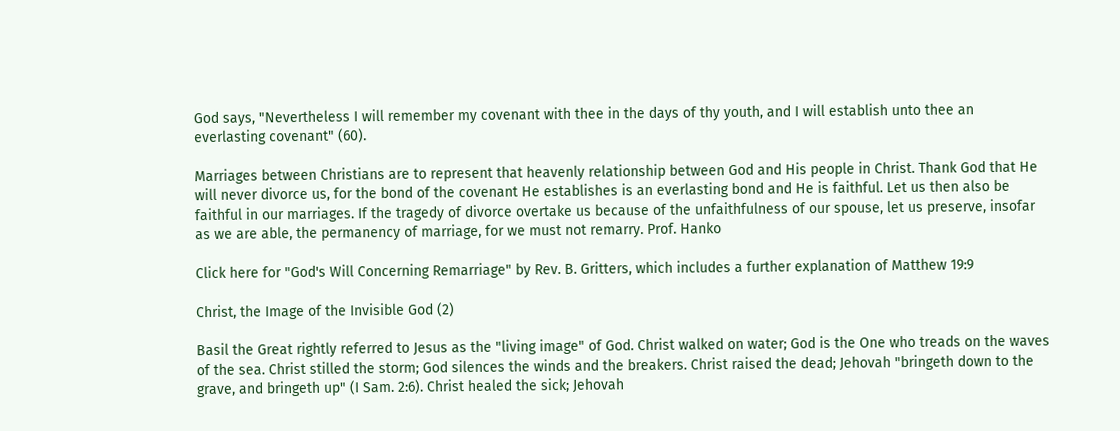God says, "Nevertheless I will remember my covenant with thee in the days of thy youth, and I will establish unto thee an everlasting covenant" (60).

Marriages between Christians are to represent that heavenly relationship between God and His people in Christ. Thank God that He will never divorce us, for the bond of the covenant He establishes is an everlasting bond and He is faithful. Let us then also be faithful in our marriages. If the tragedy of divorce overtake us because of the unfaithfulness of our spouse, let us preserve, insofar as we are able, the permanency of marriage, for we must not remarry. Prof. Hanko

Click here for "God's Will Concerning Remarriage" by Rev. B. Gritters, which includes a further explanation of Matthew 19:9

Christ, the Image of the Invisible God (2)

Basil the Great rightly referred to Jesus as the "living image" of God. Christ walked on water; God is the One who treads on the waves of the sea. Christ stilled the storm; God silences the winds and the breakers. Christ raised the dead; Jehovah "bringeth down to the grave, and bringeth up" (I Sam. 2:6). Christ healed the sick; Jehovah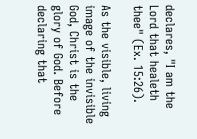declares, "I am the Lord that healeth thee" (Ex. 15:26).

As the visible, living image of the invisible God, Christ is the glory of God. Before declaring that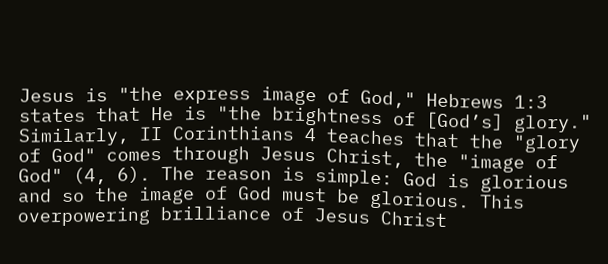Jesus is "the express image of God," Hebrews 1:3 states that He is "the brightness of [God’s] glory." Similarly, II Corinthians 4 teaches that the "glory of God" comes through Jesus Christ, the "image of God" (4, 6). The reason is simple: God is glorious and so the image of God must be glorious. This overpowering brilliance of Jesus Christ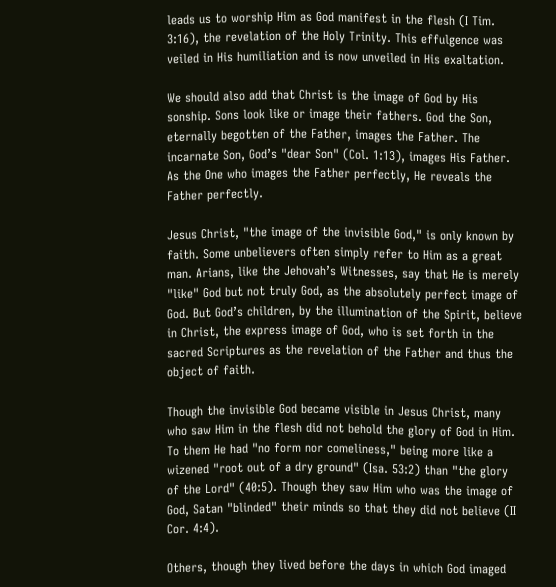leads us to worship Him as God manifest in the flesh (I Tim. 3:16), the revelation of the Holy Trinity. This effulgence was veiled in His humiliation and is now unveiled in His exaltation.

We should also add that Christ is the image of God by His sonship. Sons look like or image their fathers. God the Son, eternally begotten of the Father, images the Father. The incarnate Son, God’s "dear Son" (Col. 1:13), images His Father. As the One who images the Father perfectly, He reveals the Father perfectly.

Jesus Christ, "the image of the invisible God," is only known by faith. Some unbelievers often simply refer to Him as a great man. Arians, like the Jehovah’s Witnesses, say that He is merely "like" God but not truly God, as the absolutely perfect image of God. But God’s children, by the illumination of the Spirit, believe in Christ, the express image of God, who is set forth in the sacred Scriptures as the revelation of the Father and thus the object of faith.

Though the invisible God became visible in Jesus Christ, many who saw Him in the flesh did not behold the glory of God in Him. To them He had "no form nor comeliness," being more like a wizened "root out of a dry ground" (Isa. 53:2) than "the glory of the Lord" (40:5). Though they saw Him who was the image of God, Satan "blinded" their minds so that they did not believe (II Cor. 4:4).

Others, though they lived before the days in which God imaged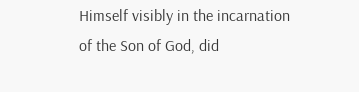Himself visibly in the incarnation of the Son of God, did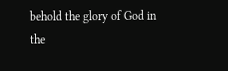behold the glory of God in the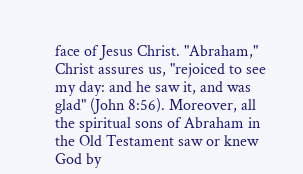face of Jesus Christ. "Abraham," Christ assures us, "rejoiced to see my day: and he saw it, and was glad" (John 8:56). Moreover, all the spiritual sons of Abraham in the Old Testament saw or knew God by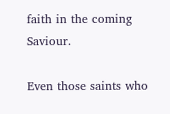faith in the coming Saviour.

Even those saints who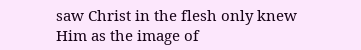saw Christ in the flesh only knew Him as the image of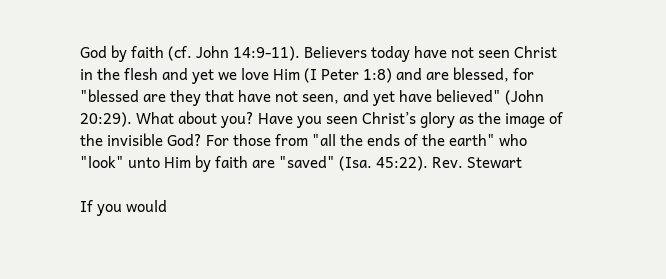God by faith (cf. John 14:9-11). Believers today have not seen Christ in the flesh and yet we love Him (I Peter 1:8) and are blessed, for "blessed are they that have not seen, and yet have believed" (John 20:29). What about you? Have you seen Christ’s glory as the image of the invisible God? For those from "all the ends of the earth" who "look" unto Him by faith are "saved" (Isa. 45:22). Rev. Stewart

If you would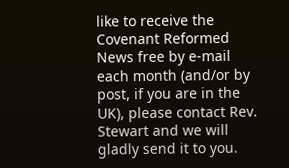like to receive the Covenant Reformed News free by e-mail each month (and/or by post, if you are in the UK), please contact Rev. Stewart and we will gladly send it to you.